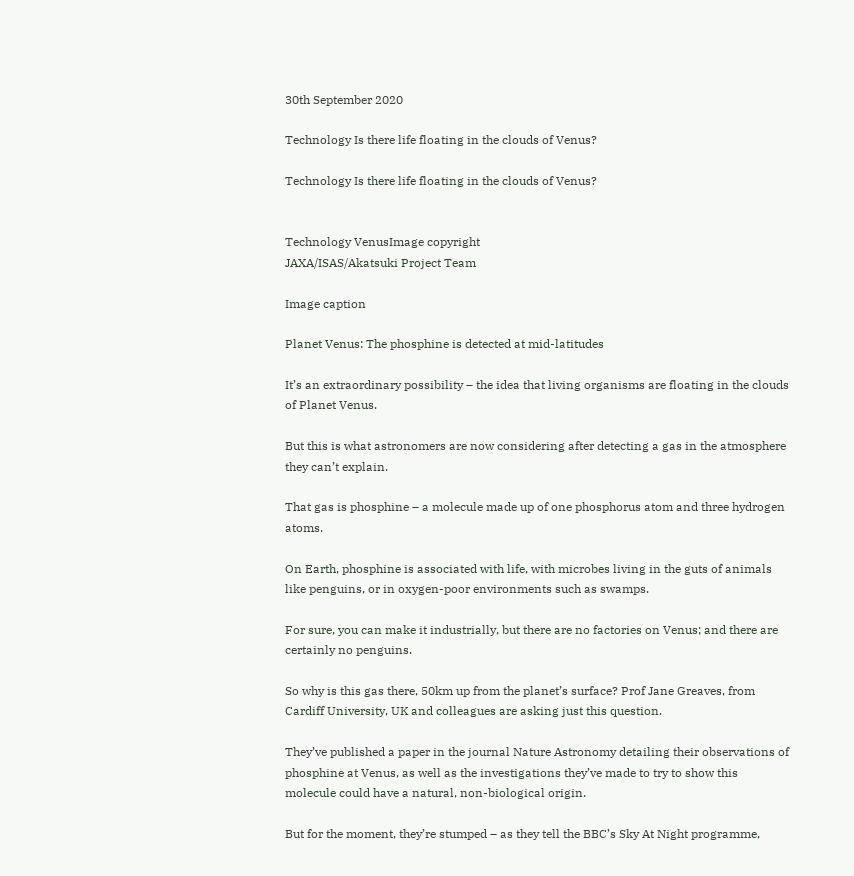30th September 2020

Technology Is there life floating in the clouds of Venus?

Technology Is there life floating in the clouds of Venus?


Technology VenusImage copyright
JAXA/ISAS/Akatsuki Project Team

Image caption

Planet Venus: The phosphine is detected at mid-latitudes

It’s an extraordinary possibility – the idea that living organisms are floating in the clouds of Planet Venus.

But this is what astronomers are now considering after detecting a gas in the atmosphere they can’t explain.

That gas is phosphine – a molecule made up of one phosphorus atom and three hydrogen atoms.

On Earth, phosphine is associated with life, with microbes living in the guts of animals like penguins, or in oxygen-poor environments such as swamps.

For sure, you can make it industrially, but there are no factories on Venus; and there are certainly no penguins.

So why is this gas there, 50km up from the planet’s surface? Prof Jane Greaves, from Cardiff University, UK and colleagues are asking just this question.

They’ve published a paper in the journal Nature Astronomy detailing their observations of phosphine at Venus, as well as the investigations they’ve made to try to show this molecule could have a natural, non-biological origin.

But for the moment, they’re stumped – as they tell the BBC’s Sky At Night programme,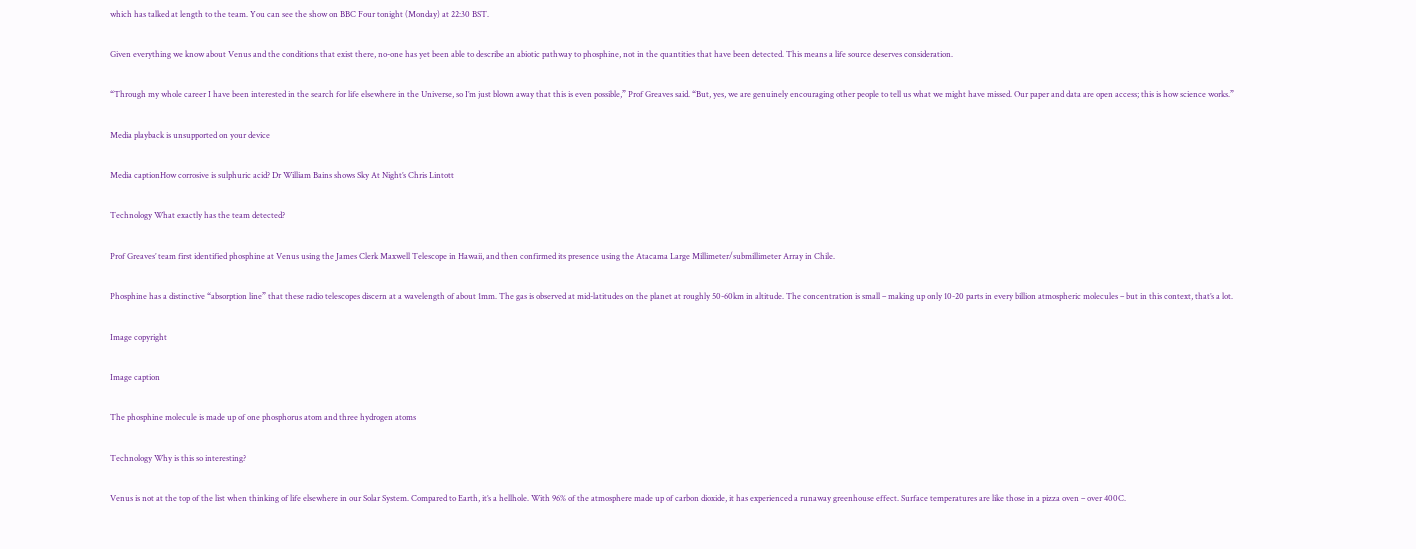which has talked at length to the team. You can see the show on BBC Four tonight (Monday) at 22:30 BST.

Given everything we know about Venus and the conditions that exist there, no-one has yet been able to describe an abiotic pathway to phosphine, not in the quantities that have been detected. This means a life source deserves consideration.

“Through my whole career I have been interested in the search for life elsewhere in the Universe, so I’m just blown away that this is even possible,” Prof Greaves said. “But, yes, we are genuinely encouraging other people to tell us what we might have missed. Our paper and data are open access; this is how science works.”

Media playback is unsupported on your device

Media captionHow corrosive is sulphuric acid? Dr William Bains shows Sky At Night’s Chris Lintott

Technology What exactly has the team detected?

Prof Greaves’ team first identified phosphine at Venus using the James Clerk Maxwell Telescope in Hawaii, and then confirmed its presence using the Atacama Large Millimeter/submillimeter Array in Chile.

Phosphine has a distinctive “absorption line” that these radio telescopes discern at a wavelength of about 1mm. The gas is observed at mid-latitudes on the planet at roughly 50-60km in altitude. The concentration is small – making up only 10-20 parts in every billion atmospheric molecules – but in this context, that’s a lot.

Image copyright

Image caption

The phosphine molecule is made up of one phosphorus atom and three hydrogen atoms

Technology Why is this so interesting?

Venus is not at the top of the list when thinking of life elsewhere in our Solar System. Compared to Earth, it’s a hellhole. With 96% of the atmosphere made up of carbon dioxide, it has experienced a runaway greenhouse effect. Surface temperatures are like those in a pizza oven – over 400C.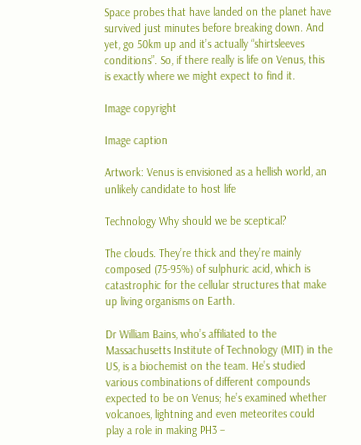Space probes that have landed on the planet have survived just minutes before breaking down. And yet, go 50km up and it’s actually “shirtsleeves conditions”. So, if there really is life on Venus, this is exactly where we might expect to find it.

Image copyright

Image caption

Artwork: Venus is envisioned as a hellish world, an unlikely candidate to host life

Technology Why should we be sceptical?

The clouds. They’re thick and they’re mainly composed (75-95%) of sulphuric acid, which is catastrophic for the cellular structures that make up living organisms on Earth.

Dr William Bains, who’s affiliated to the Massachusetts Institute of Technology (MIT) in the US, is a biochemist on the team. He’s studied various combinations of different compounds expected to be on Venus; he’s examined whether volcanoes, lightning and even meteorites could play a role in making PH3 –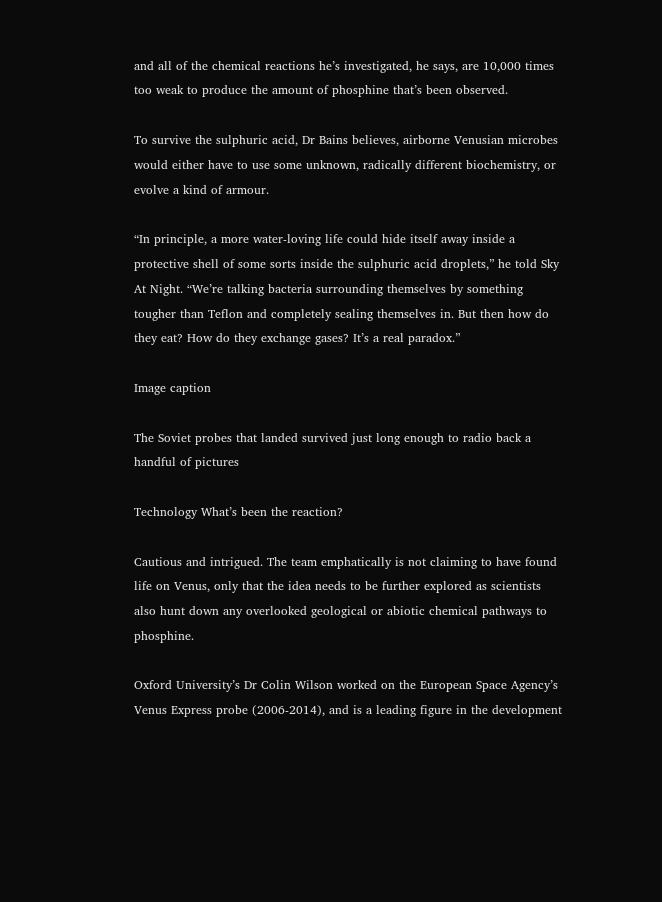and all of the chemical reactions he’s investigated, he says, are 10,000 times too weak to produce the amount of phosphine that’s been observed.

To survive the sulphuric acid, Dr Bains believes, airborne Venusian microbes would either have to use some unknown, radically different biochemistry, or evolve a kind of armour.

“In principle, a more water-loving life could hide itself away inside a protective shell of some sorts inside the sulphuric acid droplets,” he told Sky At Night. “We’re talking bacteria surrounding themselves by something tougher than Teflon and completely sealing themselves in. But then how do they eat? How do they exchange gases? It’s a real paradox.”

Image caption

The Soviet probes that landed survived just long enough to radio back a handful of pictures

Technology What’s been the reaction?

Cautious and intrigued. The team emphatically is not claiming to have found life on Venus, only that the idea needs to be further explored as scientists also hunt down any overlooked geological or abiotic chemical pathways to phosphine.

Oxford University’s Dr Colin Wilson worked on the European Space Agency’s Venus Express probe (2006-2014), and is a leading figure in the development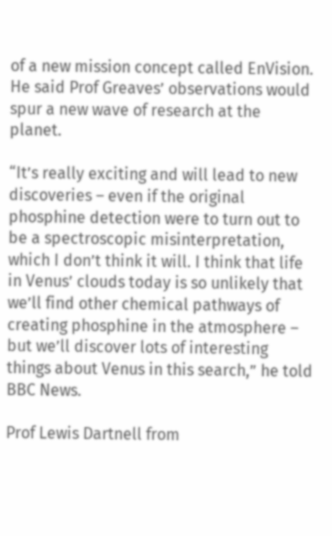of a new mission concept called EnVision. He said Prof Greaves’ observations would spur a new wave of research at the planet.

“It’s really exciting and will lead to new discoveries – even if the original phosphine detection were to turn out to be a spectroscopic misinterpretation, which I don’t think it will. I think that life in Venus’ clouds today is so unlikely that we’ll find other chemical pathways of creating phosphine in the atmosphere – but we’ll discover lots of interesting things about Venus in this search,” he told BBC News.

Prof Lewis Dartnell from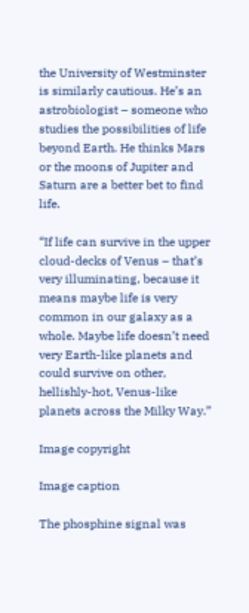the University of Westminster is similarly cautious. He’s an astrobiologist – someone who studies the possibilities of life beyond Earth. He thinks Mars or the moons of Jupiter and Saturn are a better bet to find life.

“If life can survive in the upper cloud-decks of Venus – that’s very illuminating, because it means maybe life is very common in our galaxy as a whole. Maybe life doesn’t need very Earth-like planets and could survive on other, hellishly-hot, Venus-like planets across the Milky Way.”

Image copyright

Image caption

The phosphine signal was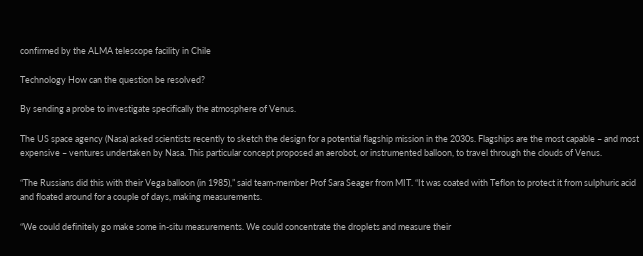confirmed by the ALMA telescope facility in Chile

Technology How can the question be resolved?

By sending a probe to investigate specifically the atmosphere of Venus.

The US space agency (Nasa) asked scientists recently to sketch the design for a potential flagship mission in the 2030s. Flagships are the most capable – and most expensive – ventures undertaken by Nasa. This particular concept proposed an aerobot, or instrumented balloon, to travel through the clouds of Venus.

“The Russians did this with their Vega balloon (in 1985),” said team-member Prof Sara Seager from MIT. “It was coated with Teflon to protect it from sulphuric acid and floated around for a couple of days, making measurements.

“We could definitely go make some in-situ measurements. We could concentrate the droplets and measure their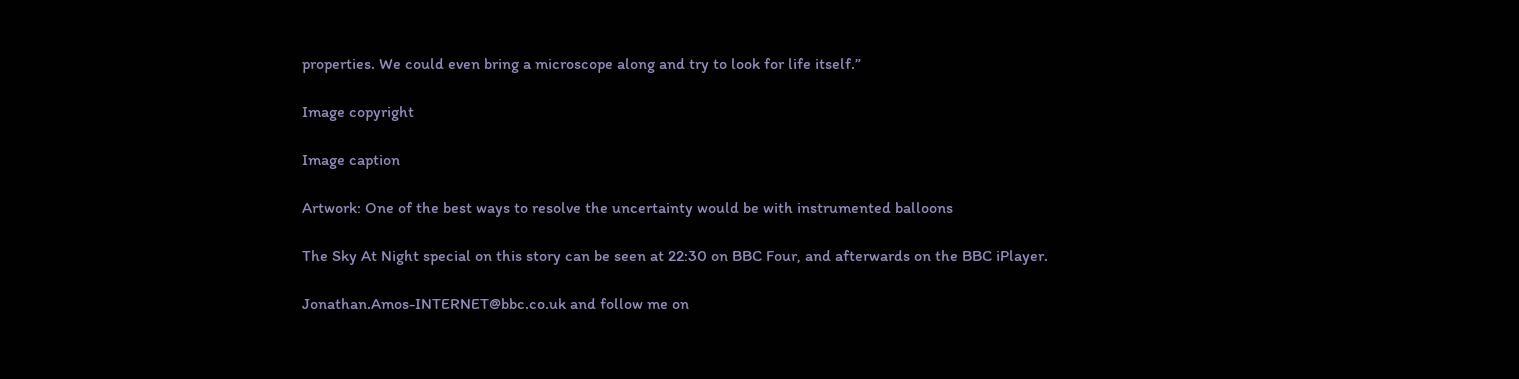properties. We could even bring a microscope along and try to look for life itself.”

Image copyright

Image caption

Artwork: One of the best ways to resolve the uncertainty would be with instrumented balloons

The Sky At Night special on this story can be seen at 22:30 on BBC Four, and afterwards on the BBC iPlayer.

Jonathan.Amos-INTERNET@bbc.co.uk and follow me on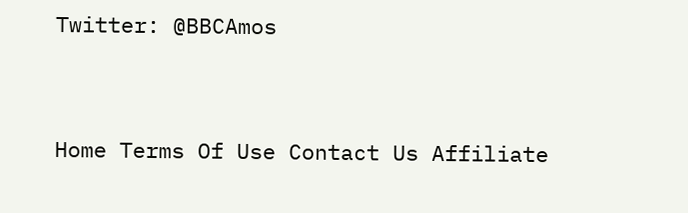Twitter: @BBCAmos


Home Terms Of Use Contact Us Affiliate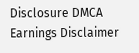Disclosure DMCA Earnings Disclaimer